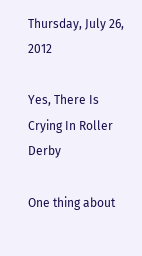Thursday, July 26, 2012

Yes, There Is Crying In Roller Derby

One thing about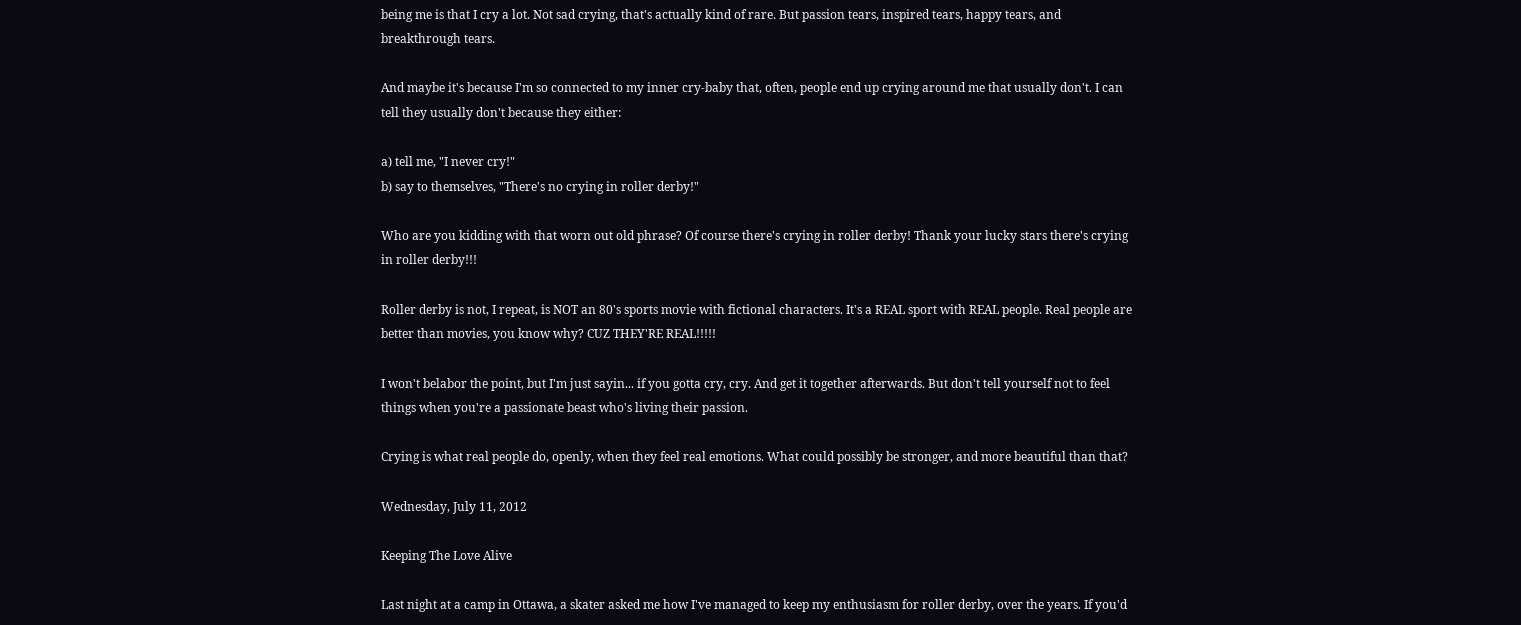being me is that I cry a lot. Not sad crying, that's actually kind of rare. But passion tears, inspired tears, happy tears, and breakthrough tears.

And maybe it's because I'm so connected to my inner cry-baby that, often, people end up crying around me that usually don't. I can tell they usually don't because they either:

a) tell me, "I never cry!"
b) say to themselves, "There's no crying in roller derby!"

Who are you kidding with that worn out old phrase? Of course there's crying in roller derby! Thank your lucky stars there's crying in roller derby!!!

Roller derby is not, I repeat, is NOT an 80's sports movie with fictional characters. It's a REAL sport with REAL people. Real people are better than movies, you know why? CUZ THEY'RE REAL!!!!!

I won't belabor the point, but I'm just sayin... if you gotta cry, cry. And get it together afterwards. But don't tell yourself not to feel things when you're a passionate beast who's living their passion.

Crying is what real people do, openly, when they feel real emotions. What could possibly be stronger, and more beautiful than that?

Wednesday, July 11, 2012

Keeping The Love Alive

Last night at a camp in Ottawa, a skater asked me how I've managed to keep my enthusiasm for roller derby, over the years. If you'd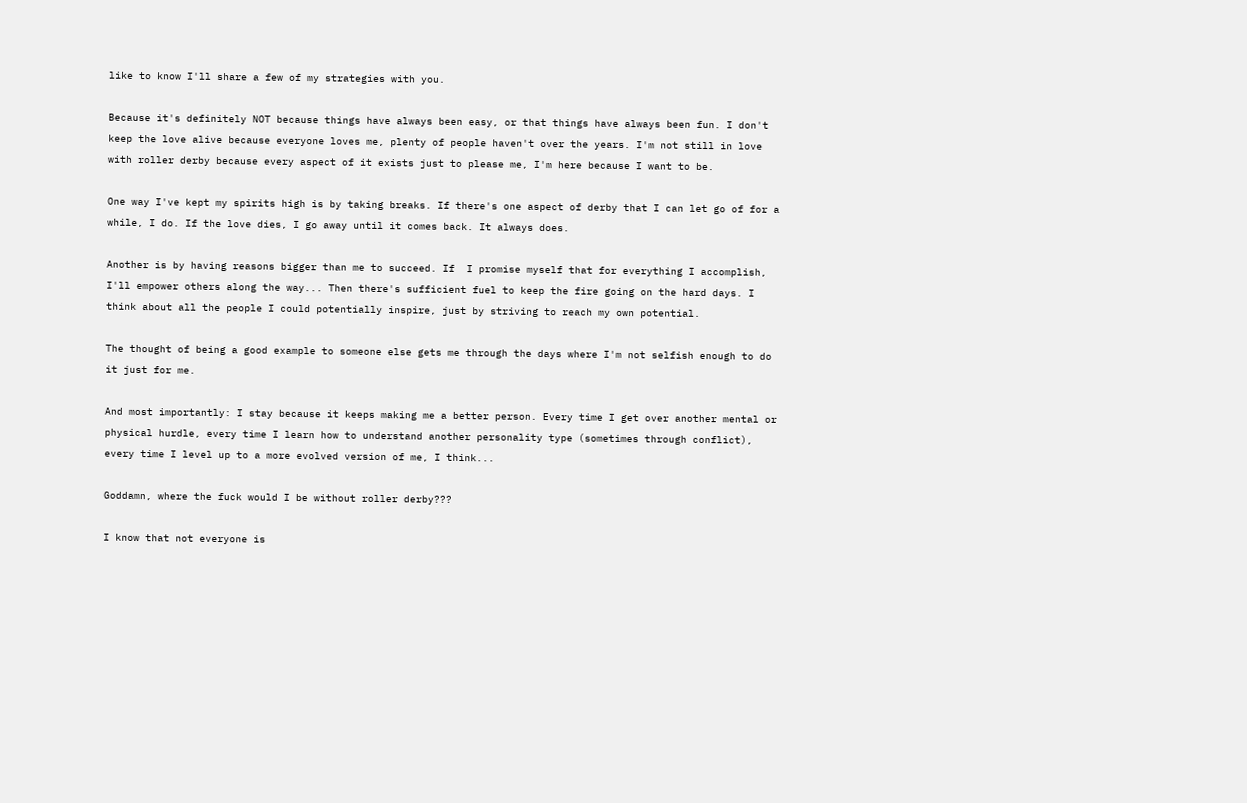like to know I'll share a few of my strategies with you.

Because it's definitely NOT because things have always been easy, or that things have always been fun. I don't keep the love alive because everyone loves me, plenty of people haven't over the years. I'm not still in love with roller derby because every aspect of it exists just to please me, I'm here because I want to be.

One way I've kept my spirits high is by taking breaks. If there's one aspect of derby that I can let go of for a while, I do. If the love dies, I go away until it comes back. It always does.

Another is by having reasons bigger than me to succeed. If  I promise myself that for everything I accomplish, I'll empower others along the way... Then there's sufficient fuel to keep the fire going on the hard days. I think about all the people I could potentially inspire, just by striving to reach my own potential.

The thought of being a good example to someone else gets me through the days where I'm not selfish enough to do it just for me.

And most importantly: I stay because it keeps making me a better person. Every time I get over another mental or physical hurdle, every time I learn how to understand another personality type (sometimes through conflict), every time I level up to a more evolved version of me, I think...

Goddamn, where the fuck would I be without roller derby???

I know that not everyone is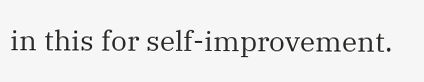in this for self-improvement.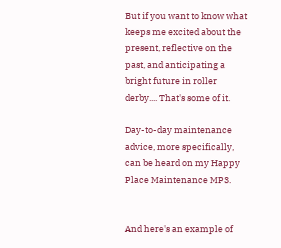But if you want to know what keeps me excited about the present, reflective on the past, and anticipating a bright future in roller derby.... That's some of it.

Day-to-day maintenance advice, more specifically, can be heard on my Happy Place Maintenance MP3.


And here's an example of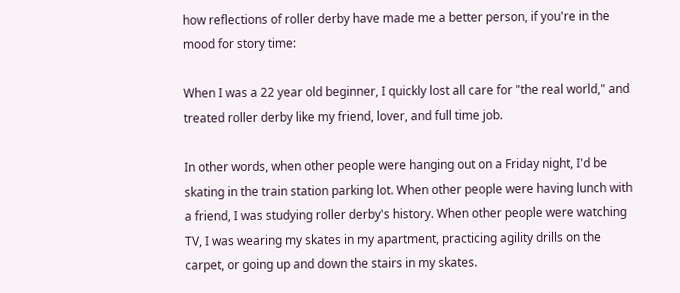how reflections of roller derby have made me a better person, if you're in the mood for story time:

When I was a 22 year old beginner, I quickly lost all care for "the real world," and treated roller derby like my friend, lover, and full time job.

In other words, when other people were hanging out on a Friday night, I'd be skating in the train station parking lot. When other people were having lunch with a friend, I was studying roller derby's history. When other people were watching TV, I was wearing my skates in my apartment, practicing agility drills on the carpet, or going up and down the stairs in my skates.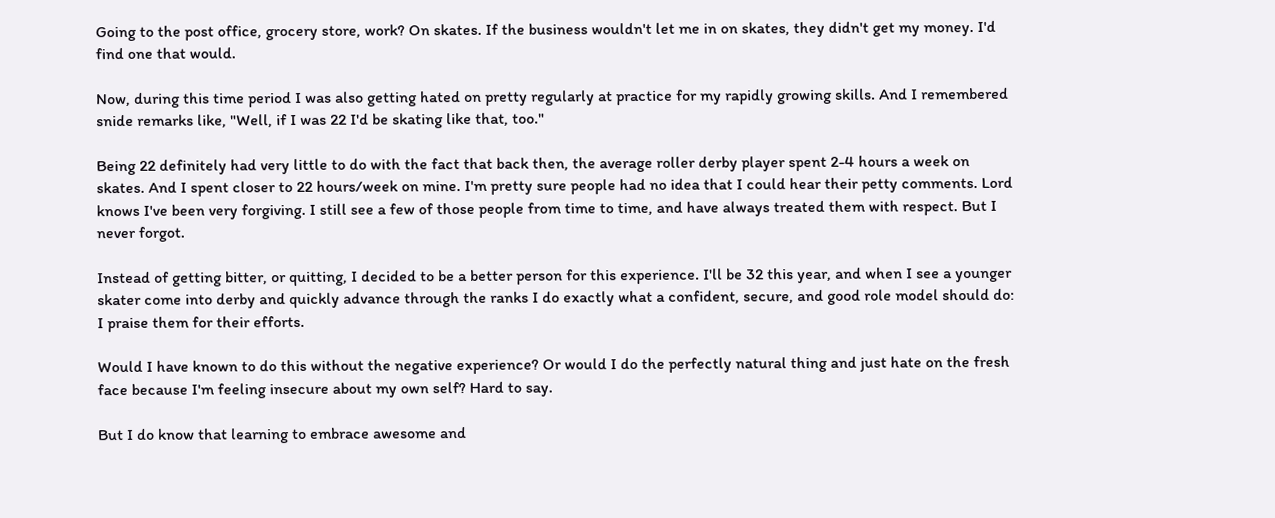Going to the post office, grocery store, work? On skates. If the business wouldn't let me in on skates, they didn't get my money. I'd find one that would.

Now, during this time period I was also getting hated on pretty regularly at practice for my rapidly growing skills. And I remembered snide remarks like, "Well, if I was 22 I'd be skating like that, too."

Being 22 definitely had very little to do with the fact that back then, the average roller derby player spent 2-4 hours a week on skates. And I spent closer to 22 hours/week on mine. I'm pretty sure people had no idea that I could hear their petty comments. Lord knows I've been very forgiving. I still see a few of those people from time to time, and have always treated them with respect. But I never forgot.

Instead of getting bitter, or quitting, I decided to be a better person for this experience. I'll be 32 this year, and when I see a younger skater come into derby and quickly advance through the ranks I do exactly what a confident, secure, and good role model should do: I praise them for their efforts.

Would I have known to do this without the negative experience? Or would I do the perfectly natural thing and just hate on the fresh face because I'm feeling insecure about my own self? Hard to say.

But I do know that learning to embrace awesome and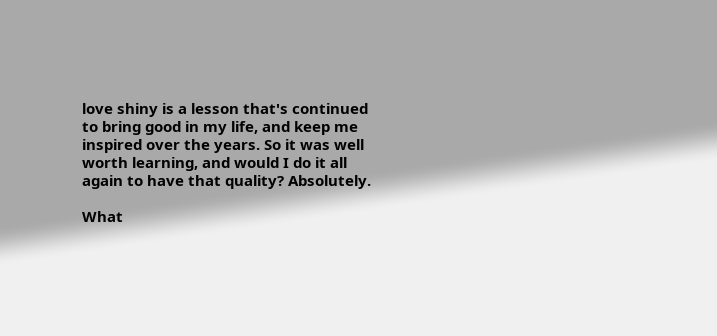love shiny is a lesson that's continued to bring good in my life, and keep me inspired over the years. So it was well worth learning, and would I do it all again to have that quality? Absolutely.

What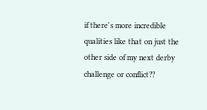if there's more incredible qualities like that on just the other side of my next derby challenge or conflict??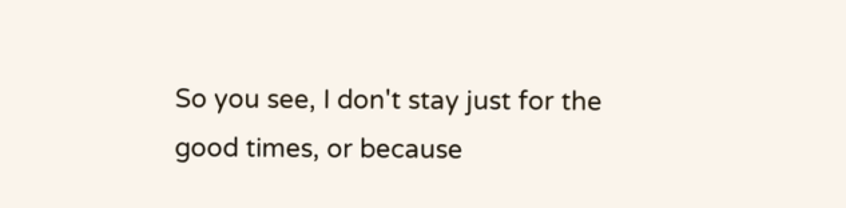So you see, I don't stay just for the good times, or because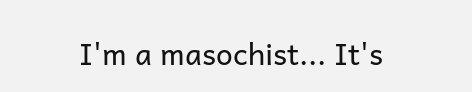I'm a masochist... It's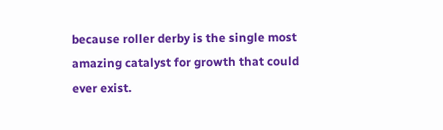because roller derby is the single most amazing catalyst for growth that could ever exist.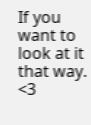If you want to look at it that way. <3